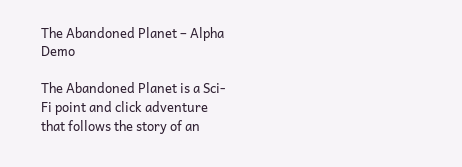The Abandoned Planet – Alpha Demo

The Abandoned Planet is a Sci-Fi point and click adventure that follows the story of an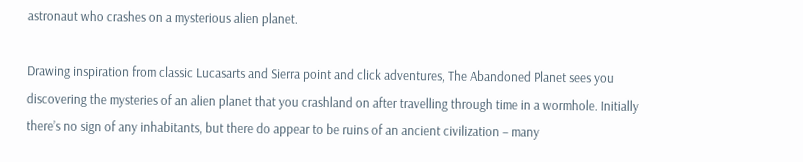astronaut who crashes on a mysterious alien planet.

Drawing inspiration from classic Lucasarts and Sierra point and click adventures, The Abandoned Planet sees you discovering the mysteries of an alien planet that you crashland on after travelling through time in a wormhole. Initially there’s no sign of any inhabitants, but there do appear to be ruins of an ancient civilization – many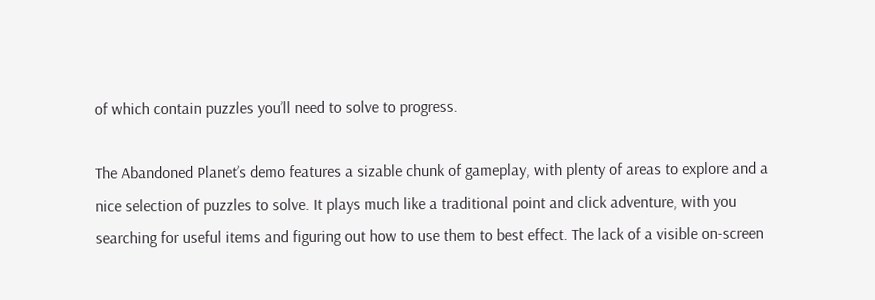of which contain puzzles you’ll need to solve to progress.

The Abandoned Planet’s demo features a sizable chunk of gameplay, with plenty of areas to explore and a nice selection of puzzles to solve. It plays much like a traditional point and click adventure, with you searching for useful items and figuring out how to use them to best effect. The lack of a visible on-screen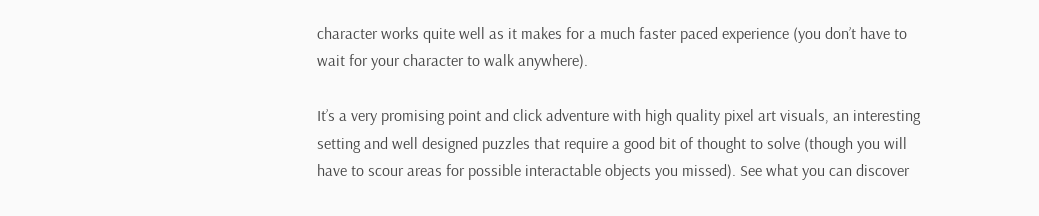character works quite well as it makes for a much faster paced experience (you don’t have to wait for your character to walk anywhere).

It’s a very promising point and click adventure with high quality pixel art visuals, an interesting setting and well designed puzzles that require a good bit of thought to solve (though you will have to scour areas for possible interactable objects you missed). See what you can discover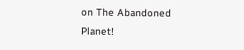on The Abandoned Planet!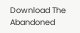Download The Abandoned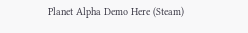Planet Alpha Demo Here (Steam)